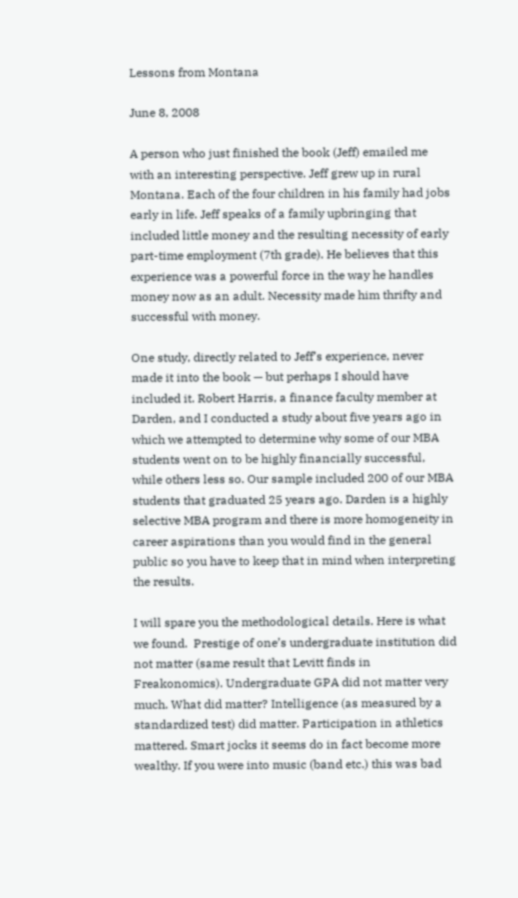Lessons from Montana

June 8, 2008

A person who just finished the book (Jeff) emailed me with an interesting perspective. Jeff grew up in rural Montana. Each of the four children in his family had jobs early in life. Jeff speaks of a family upbringing that included little money and the resulting necessity of early part-time employment (7th grade). He believes that this experience was a powerful force in the way he handles money now as an adult. Necessity made him thrifty and successful with money.

One study, directly related to Jeff’s experience, never made it into the book — but perhaps I should have included it. Robert Harris, a finance faculty member at Darden, and I conducted a study about five years ago in which we attempted to determine why some of our MBA students went on to be highly financially successful,  while others less so. Our sample included 200 of our MBA students that graduated 25 years ago. Darden is a highly selective MBA program and there is more homogeneity in career aspirations than you would find in the general public so you have to keep that in mind when interpreting the results.

I will spare you the methodological details. Here is what we found.  Prestige of one’s undergraduate institution did not matter (same result that Levitt finds in Freakonomics). Undergraduate GPA did not matter very much. What did matter? Intelligence (as measured by a standardized test) did matter. Participation in athletics mattered. Smart jocks it seems do in fact become more wealthy. If you were into music (band etc.) this was bad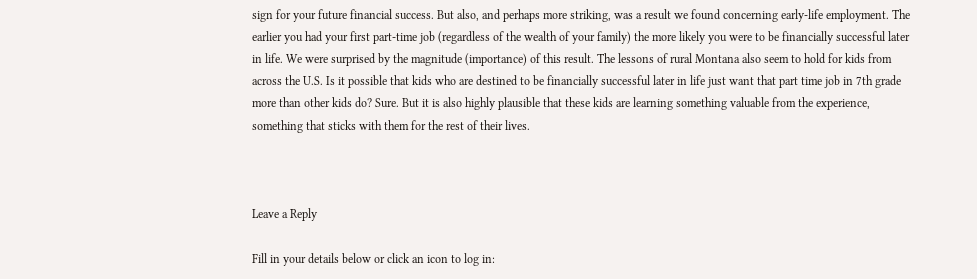sign for your future financial success. But also, and perhaps more striking, was a result we found concerning early-life employment. The earlier you had your first part-time job (regardless of the wealth of your family) the more likely you were to be financially successful later in life. We were surprised by the magnitude (importance) of this result. The lessons of rural Montana also seem to hold for kids from across the U.S. Is it possible that kids who are destined to be financially successful later in life just want that part time job in 7th grade more than other kids do? Sure. But it is also highly plausible that these kids are learning something valuable from the experience, something that sticks with them for the rest of their lives.



Leave a Reply

Fill in your details below or click an icon to log in: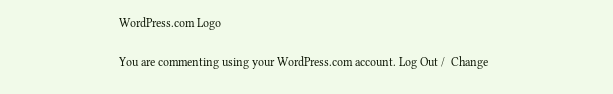WordPress.com Logo

You are commenting using your WordPress.com account. Log Out /  Change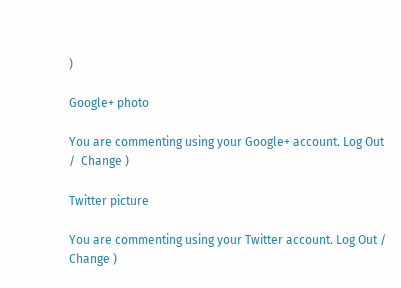)

Google+ photo

You are commenting using your Google+ account. Log Out /  Change )

Twitter picture

You are commenting using your Twitter account. Log Out /  Change )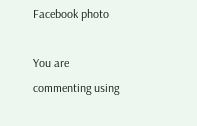Facebook photo

You are commenting using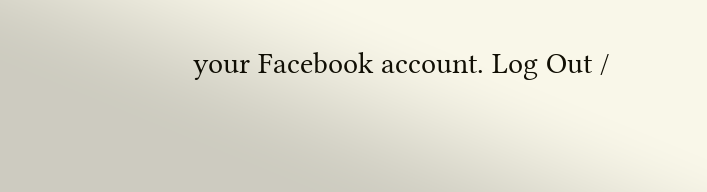your Facebook account. Log Out /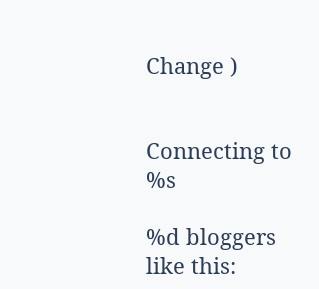Change )


Connecting to %s

%d bloggers like this: